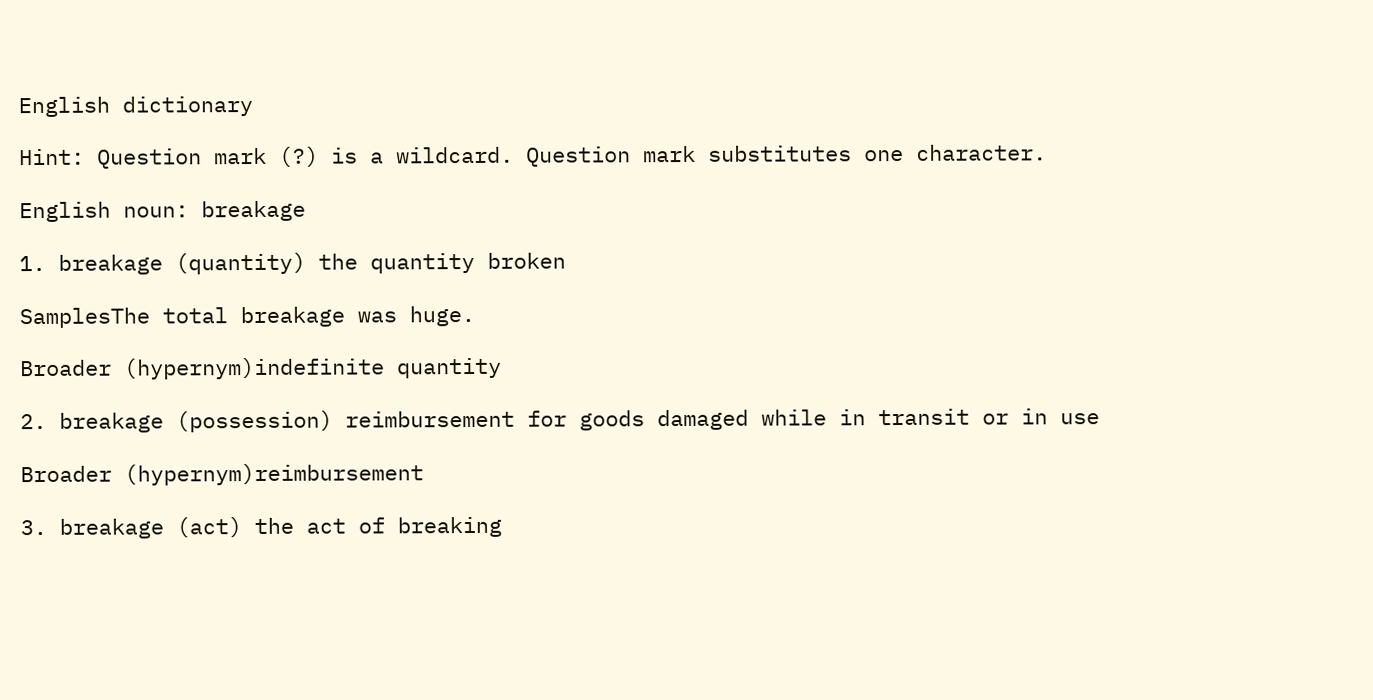English dictionary

Hint: Question mark (?) is a wildcard. Question mark substitutes one character.

English noun: breakage

1. breakage (quantity) the quantity broken

SamplesThe total breakage was huge.

Broader (hypernym)indefinite quantity

2. breakage (possession) reimbursement for goods damaged while in transit or in use

Broader (hypernym)reimbursement

3. breakage (act) the act of breaking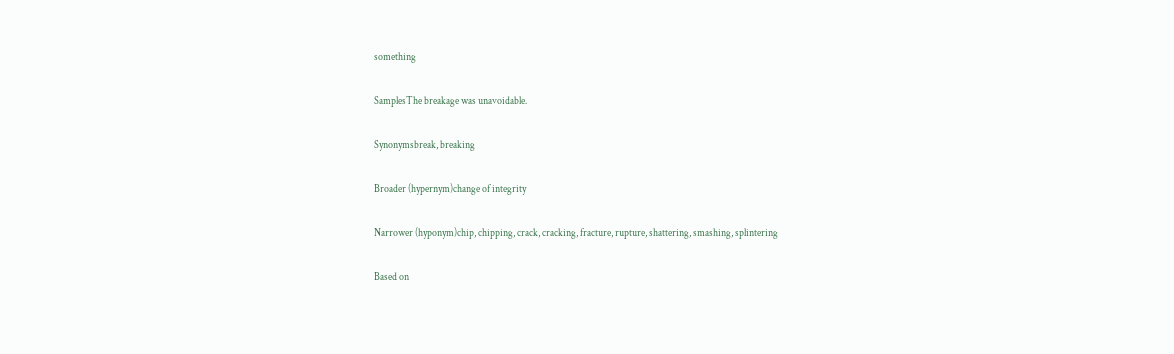something

SamplesThe breakage was unavoidable.

Synonymsbreak, breaking

Broader (hypernym)change of integrity

Narrower (hyponym)chip, chipping, crack, cracking, fracture, rupture, shattering, smashing, splintering

Based on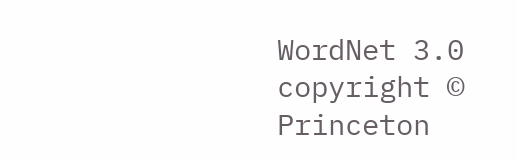WordNet 3.0 copyright © Princeton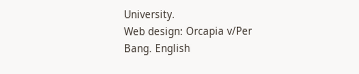University.
Web design: Orcapia v/Per Bang. English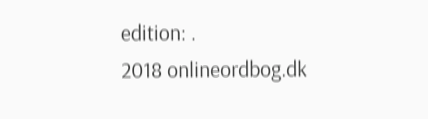edition: .
2018 onlineordbog.dk